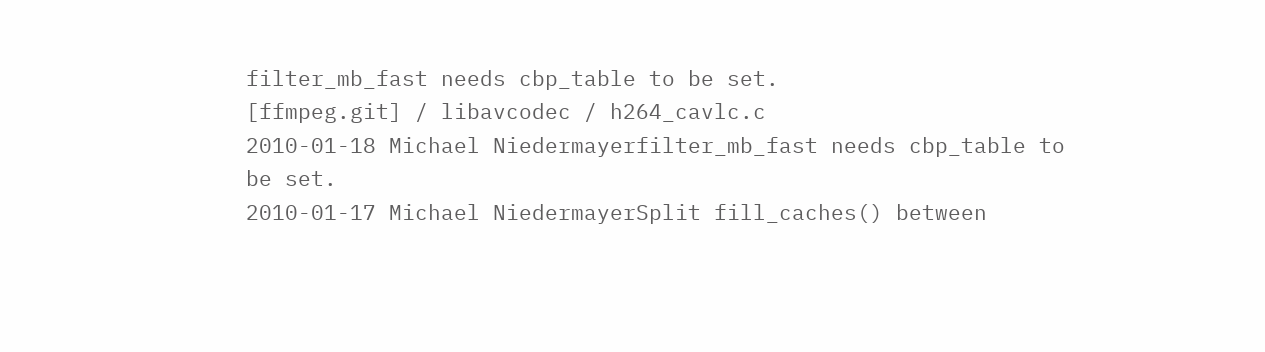filter_mb_fast needs cbp_table to be set.
[ffmpeg.git] / libavcodec / h264_cavlc.c
2010-01-18 Michael Niedermayerfilter_mb_fast needs cbp_table to be set.
2010-01-17 Michael NiedermayerSplit fill_caches() between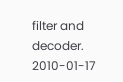filter and decoder.
2010-01-17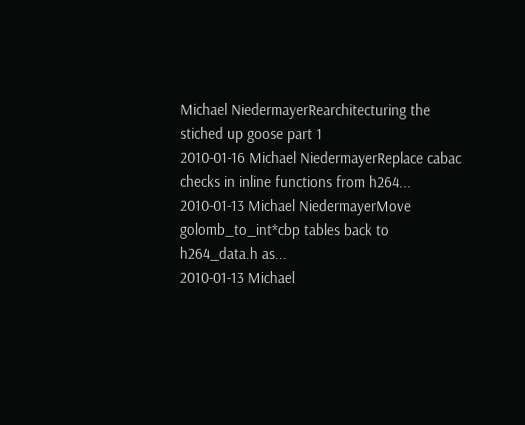Michael NiedermayerRearchitecturing the stiched up goose part 1
2010-01-16 Michael NiedermayerReplace cabac checks in inline functions from h264...
2010-01-13 Michael NiedermayerMove golomb_to_int*cbp tables back to h264_data.h as...
2010-01-13 Michael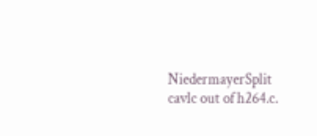NiedermayerSplit cavlc out of h264.c.